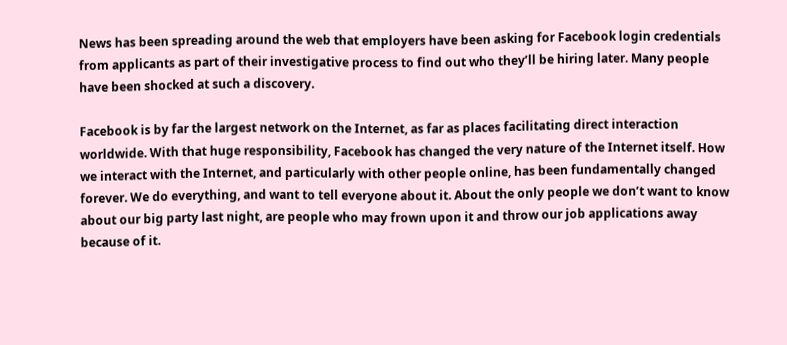News has been spreading around the web that employers have been asking for Facebook login credentials from applicants as part of their investigative process to find out who they’ll be hiring later. Many people have been shocked at such a discovery.

Facebook is by far the largest network on the Internet, as far as places facilitating direct interaction worldwide. With that huge responsibility, Facebook has changed the very nature of the Internet itself. How we interact with the Internet, and particularly with other people online, has been fundamentally changed forever. We do everything, and want to tell everyone about it. About the only people we don’t want to know about our big party last night, are people who may frown upon it and throw our job applications away because of it.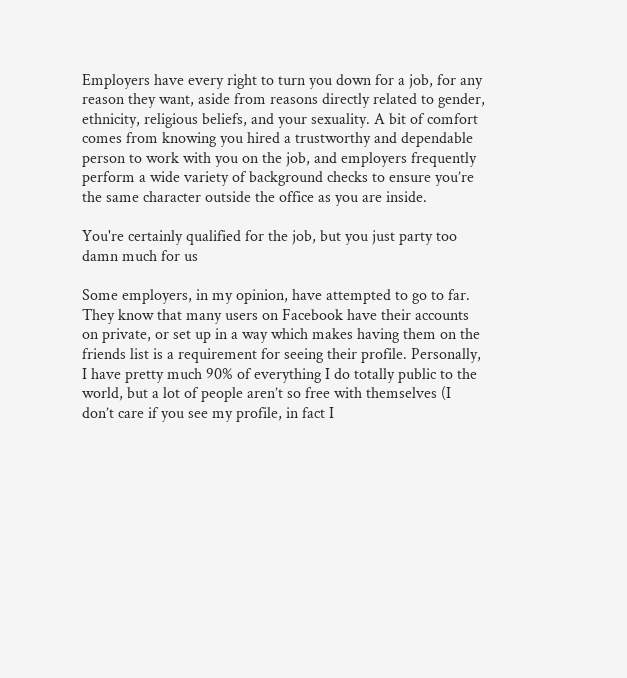Employers have every right to turn you down for a job, for any reason they want, aside from reasons directly related to gender, ethnicity, religious beliefs, and your sexuality. A bit of comfort comes from knowing you hired a trustworthy and dependable person to work with you on the job, and employers frequently perform a wide variety of background checks to ensure you’re the same character outside the office as you are inside.

You're certainly qualified for the job, but you just party too damn much for us

Some employers, in my opinion, have attempted to go to far. They know that many users on Facebook have their accounts on private, or set up in a way which makes having them on the friends list is a requirement for seeing their profile. Personally, I have pretty much 90% of everything I do totally public to the world, but a lot of people aren’t so free with themselves (I don’t care if you see my profile, in fact I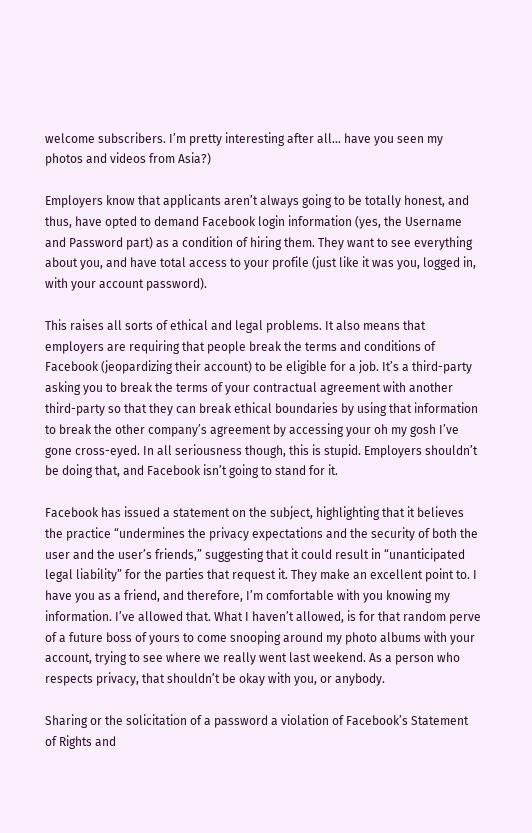welcome subscribers. I’m pretty interesting after all… have you seen my photos and videos from Asia?)

Employers know that applicants aren’t always going to be totally honest, and thus, have opted to demand Facebook login information (yes, the Username and Password part) as a condition of hiring them. They want to see everything about you, and have total access to your profile (just like it was you, logged in, with your account password).

This raises all sorts of ethical and legal problems. It also means that employers are requiring that people break the terms and conditions of Facebook (jeopardizing their account) to be eligible for a job. It’s a third-party asking you to break the terms of your contractual agreement with another third-party so that they can break ethical boundaries by using that information to break the other company’s agreement by accessing your oh my gosh I’ve gone cross-eyed. In all seriousness though, this is stupid. Employers shouldn’t be doing that, and Facebook isn’t going to stand for it.

Facebook has issued a statement on the subject, highlighting that it believes the practice “undermines the privacy expectations and the security of both the user and the user’s friends,” suggesting that it could result in “unanticipated legal liability” for the parties that request it. They make an excellent point to. I have you as a friend, and therefore, I’m comfortable with you knowing my information. I’ve allowed that. What I haven’t allowed, is for that random perve of a future boss of yours to come snooping around my photo albums with your account, trying to see where we really went last weekend. As a person who respects privacy, that shouldn’t be okay with you, or anybody.

Sharing or the solicitation of a password a violation of Facebook’s Statement of Rights and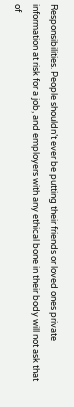Responsibilities. People shouldn’t ever be putting their friends or loved ones private information at risk for a job, and employers with any ethical bone in their body will not ask that of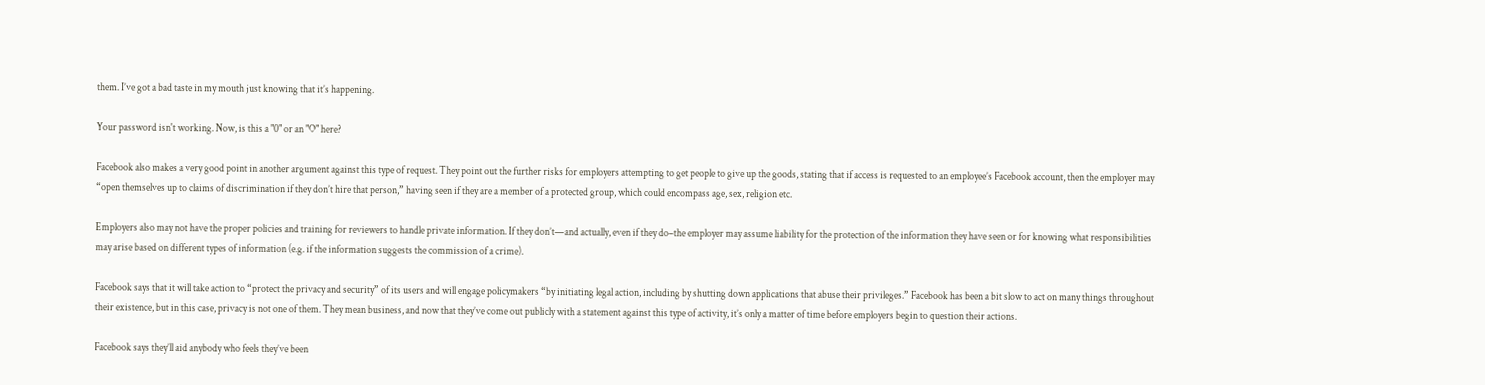them. I’ve got a bad taste in my mouth just knowing that it’s happening.

Your password isn't working. Now, is this a "0" or an "O" here?

Facebook also makes a very good point in another argument against this type of request. They point out the further risks for employers attempting to get people to give up the goods, stating that if access is requested to an employee’s Facebook account, then the employer may “open themselves up to claims of discrimination if they don’t hire that person,” having seen if they are a member of a protected group, which could encompass age, sex, religion etc.

Employers also may not have the proper policies and training for reviewers to handle private information. If they don’t—and actually, even if they do–the employer may assume liability for the protection of the information they have seen or for knowing what responsibilities may arise based on different types of information (e.g. if the information suggests the commission of a crime).

Facebook says that it will take action to “protect the privacy and security” of its users and will engage policymakers “by initiating legal action, including by shutting down applications that abuse their privileges.” Facebook has been a bit slow to act on many things throughout their existence, but in this case, privacy is not one of them. They mean business, and now that they’ve come out publicly with a statement against this type of activity, it’s only a matter of time before employers begin to question their actions.

Facebook says they’ll aid anybody who feels they’ve been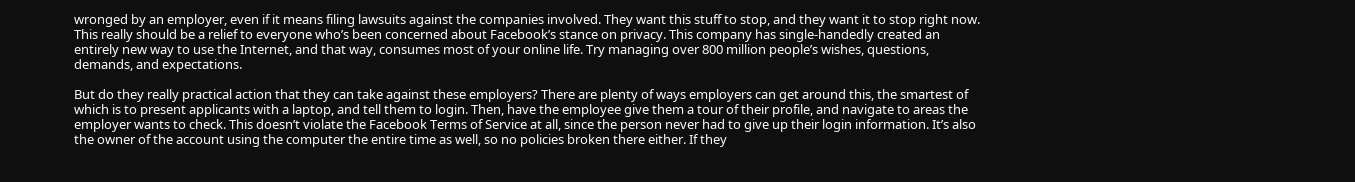wronged by an employer, even if it means filing lawsuits against the companies involved. They want this stuff to stop, and they want it to stop right now. This really should be a relief to everyone who’s been concerned about Facebook’s stance on privacy. This company has single-handedly created an entirely new way to use the Internet, and that way, consumes most of your online life. Try managing over 800 million people’s wishes, questions, demands, and expectations.

But do they really practical action that they can take against these employers? There are plenty of ways employers can get around this, the smartest of which is to present applicants with a laptop, and tell them to login. Then, have the employee give them a tour of their profile, and navigate to areas the employer wants to check. This doesn’t violate the Facebook Terms of Service at all, since the person never had to give up their login information. It’s also the owner of the account using the computer the entire time as well, so no policies broken there either. If they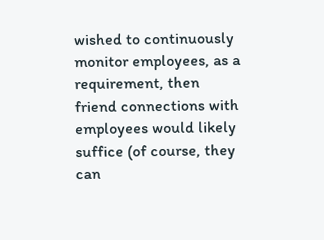wished to continuously monitor employees, as a requirement, then friend connections with employees would likely suffice (of course, they can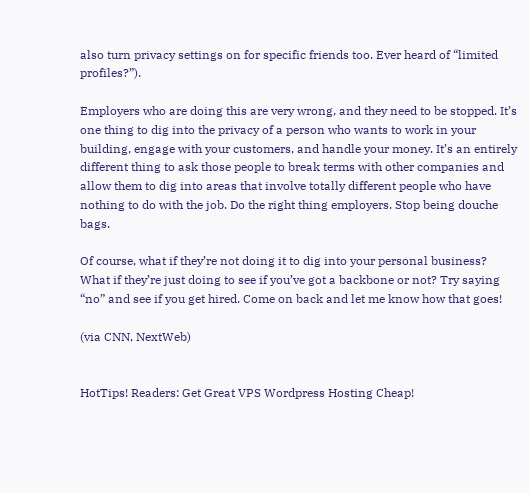also turn privacy settings on for specific friends too. Ever heard of “limited profiles?”).

Employers who are doing this are very wrong, and they need to be stopped. It’s one thing to dig into the privacy of a person who wants to work in your building, engage with your customers, and handle your money. It’s an entirely different thing to ask those people to break terms with other companies and allow them to dig into areas that involve totally different people who have nothing to do with the job. Do the right thing employers. Stop being douche bags.

Of course, what if they’re not doing it to dig into your personal business? What if they’re just doing to see if you’ve got a backbone or not? Try saying “no” and see if you get hired. Come on back and let me know how that goes!

(via CNN, NextWeb)


HotTips! Readers: Get Great VPS Wordpress Hosting Cheap!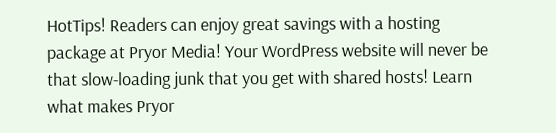HotTips! Readers can enjoy great savings with a hosting package at Pryor Media! Your WordPress website will never be that slow-loading junk that you get with shared hosts! Learn what makes Pryor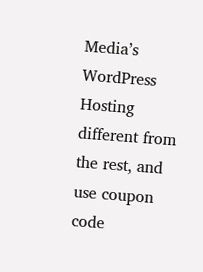Media’s WordPress Hosting different from the rest, and use coupon code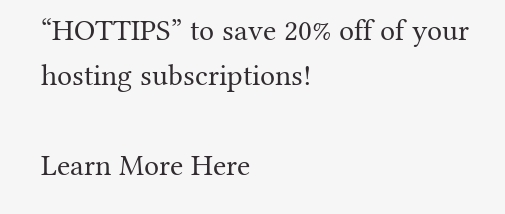“HOTTIPS” to save 20% off of your hosting subscriptions!

Learn More Here